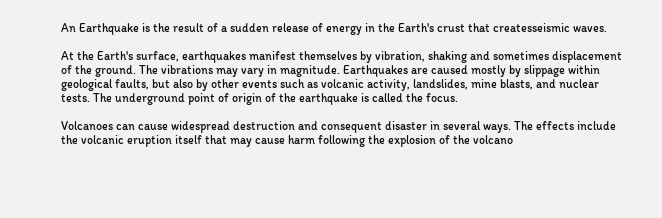An Earthquake is the result of a sudden release of energy in the Earth's crust that createsseismic waves.

At the Earth's surface, earthquakes manifest themselves by vibration, shaking and sometimes displacement of the ground. The vibrations may vary in magnitude. Earthquakes are caused mostly by slippage within geological faults, but also by other events such as volcanic activity, landslides, mine blasts, and nuclear tests. The underground point of origin of the earthquake is called the focus.

Volcanoes can cause widespread destruction and consequent disaster in several ways. The effects include the volcanic eruption itself that may cause harm following the explosion of the volcano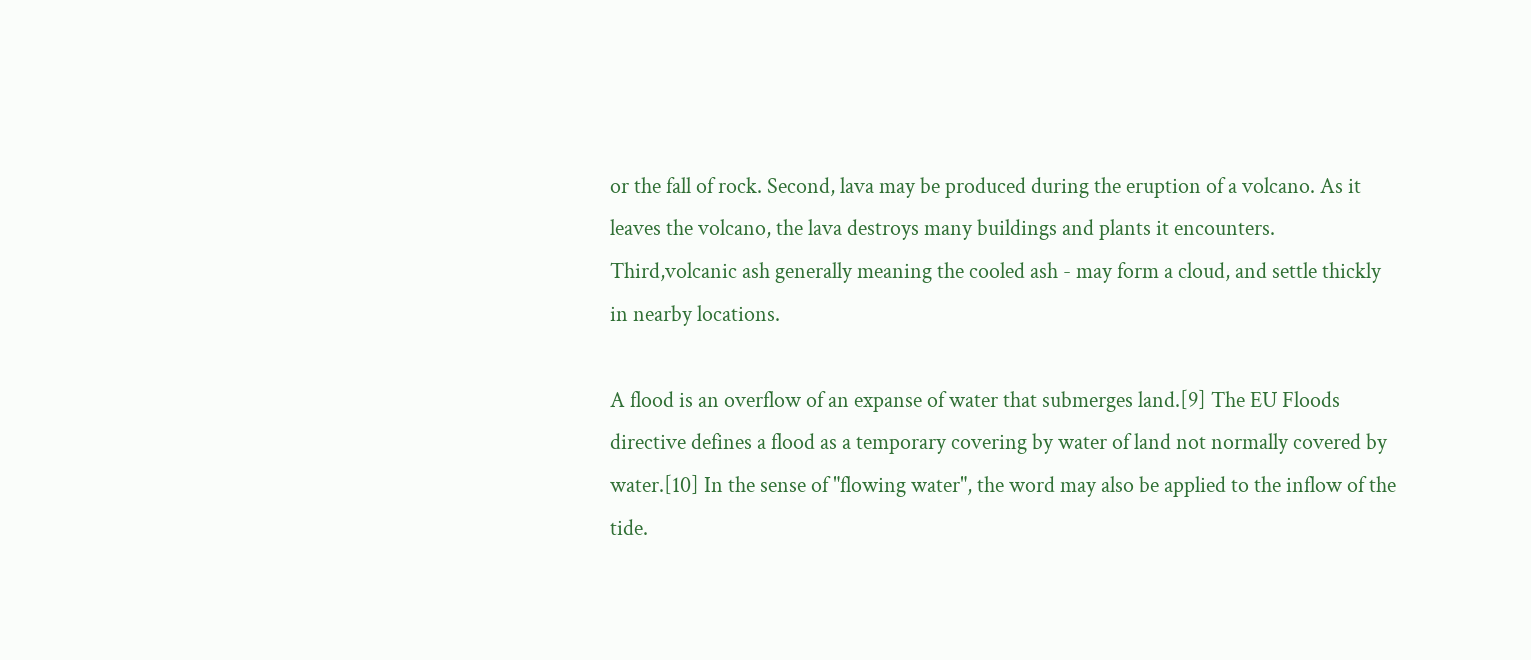or the fall of rock. Second, lava may be produced during the eruption of a volcano. As it leaves the volcano, the lava destroys many buildings and plants it encounters. Third,volcanic ash generally meaning the cooled ash - may form a cloud, and settle thickly in nearby locations.

A flood is an overflow of an expanse of water that submerges land.[9] The EU Floods directive defines a flood as a temporary covering by water of land not normally covered by water.[10] In the sense of "flowing water", the word may also be applied to the inflow of the tide.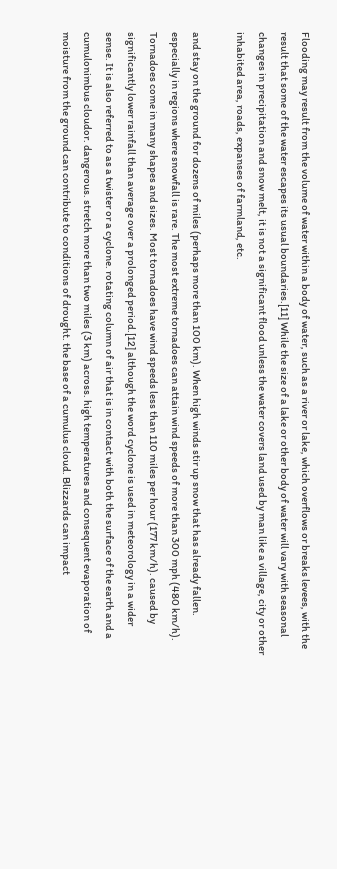Flooding may result from the volume of water within a body of water, such as a river or lake, which overflows or breaks levees, with the result that some of the water escapes its usual boundaries.[11] While the size of a lake or other body of water will vary with seasonal changes in precipitation and snow melt, it is not a significant flood unless the water covers land used by man like a village, city or other inhabited area, roads, expanses of farmland, etc.

and stay on the ground for dozens of miles (perhaps more than 100 km). When high winds stir up snow that has already fallen. especially in regions where snowfall is rare. The most extreme tornadoes can attain wind speeds of more than 300 mph (480 km/h). Tornadoes come in many shapes and sizes. Most tornadoes have wind speeds less than 110 miles per hour (177 km/h). caused by significantly lower rainfall than average over a prolonged period.[12] although the word cyclone is used in meteorology in a wider sense. It is also referred to as a twister or a cyclone. rotating column of air that is in contact with both the surface of the earth and a cumulonimbus cloudor. dangerous. stretch more than two miles (3 km) across. high temperatures and consequent evaporation of moisture from the ground can contribute to conditions of drought. the base of a cumulus cloud. Blizzards can impact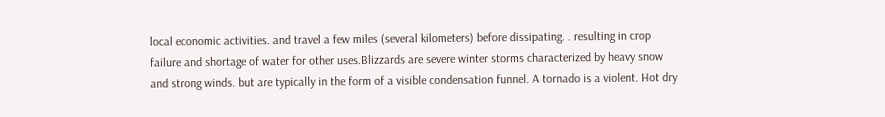local economic activities. and travel a few miles (several kilometers) before dissipating. . resulting in crop failure and shortage of water for other uses.Blizzards are severe winter storms characterized by heavy snow and strong winds. but are typically in the form of a visible condensation funnel. A tornado is a violent. Hot dry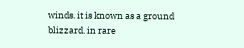winds. it is known as a ground blizzard. in rare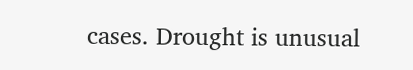cases. Drought is unusual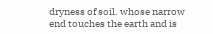dryness of soil. whose narrow end touches the earth and is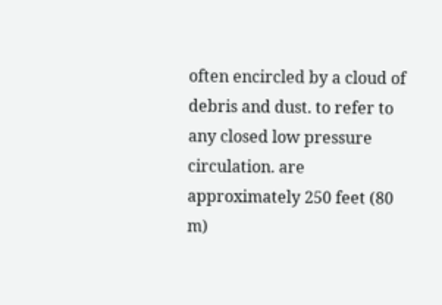often encircled by a cloud of debris and dust. to refer to any closed low pressure circulation. are approximately 250 feet (80 m)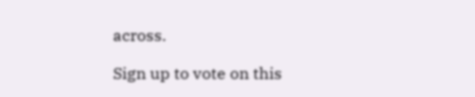across.

Sign up to vote on this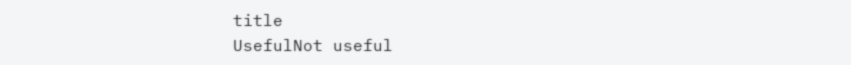title
UsefulNot useful